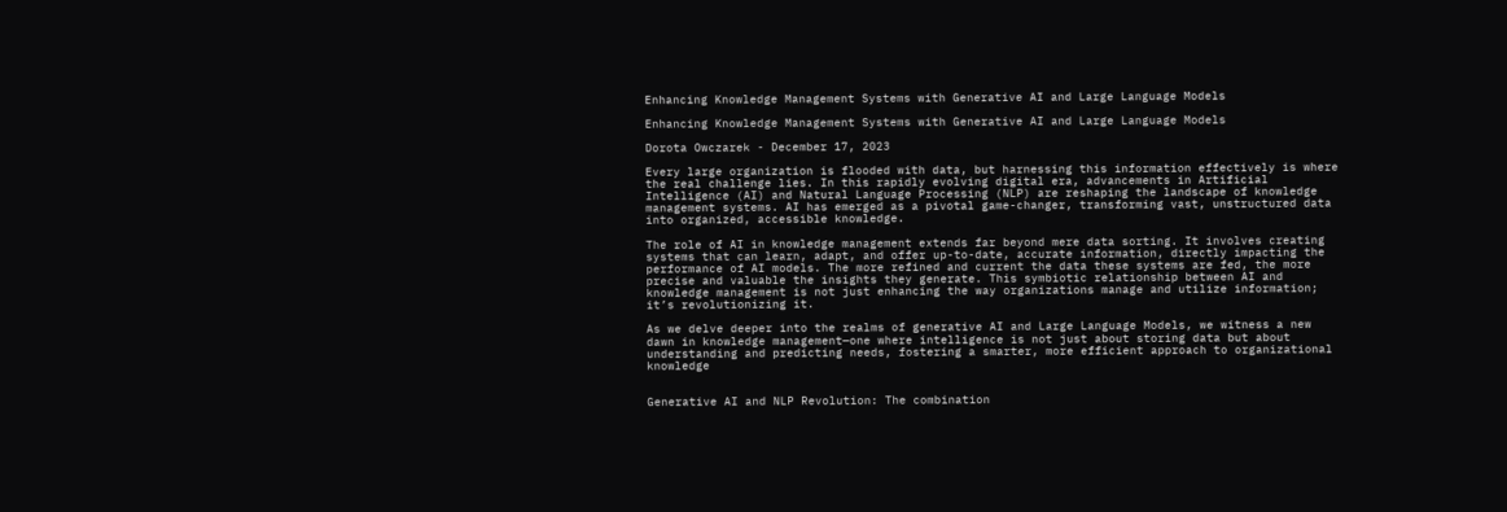Enhancing Knowledge Management Systems with Generative AI and Large Language Models

Enhancing Knowledge Management Systems with Generative AI and Large Language Models

Dorota Owczarek - December 17, 2023

Every large organization is flooded with data, but harnessing this information effectively is where the real challenge lies. In this rapidly evolving digital era, advancements in Artificial Intelligence (AI) and Natural Language Processing (NLP) are reshaping the landscape of knowledge management systems. AI has emerged as a pivotal game-changer, transforming vast, unstructured data into organized, accessible knowledge.

The role of AI in knowledge management extends far beyond mere data sorting. It involves creating systems that can learn, adapt, and offer up-to-date, accurate information, directly impacting the performance of AI models. The more refined and current the data these systems are fed, the more precise and valuable the insights they generate. This symbiotic relationship between AI and knowledge management is not just enhancing the way organizations manage and utilize information; it’s revolutionizing it.

As we delve deeper into the realms of generative AI and Large Language Models, we witness a new dawn in knowledge management—one where intelligence is not just about storing data but about understanding and predicting needs, fostering a smarter, more efficient approach to organizational knowledge


Generative AI and NLP Revolution: The combination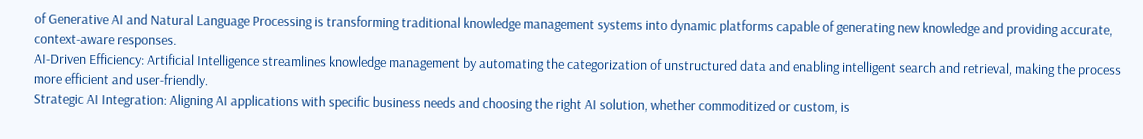of Generative AI and Natural Language Processing is transforming traditional knowledge management systems into dynamic platforms capable of generating new knowledge and providing accurate, context-aware responses.
AI-Driven Efficiency: Artificial Intelligence streamlines knowledge management by automating the categorization of unstructured data and enabling intelligent search and retrieval, making the process more efficient and user-friendly.
Strategic AI Integration: Aligning AI applications with specific business needs and choosing the right AI solution, whether commoditized or custom, is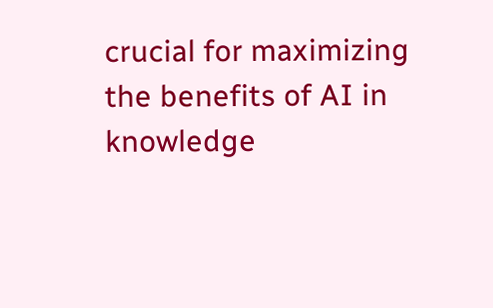crucial for maximizing the benefits of AI in knowledge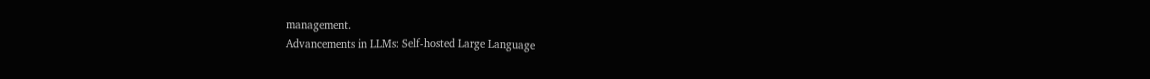management.
Advancements in LLMs: Self-hosted Large Language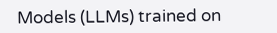Models (LLMs) trained on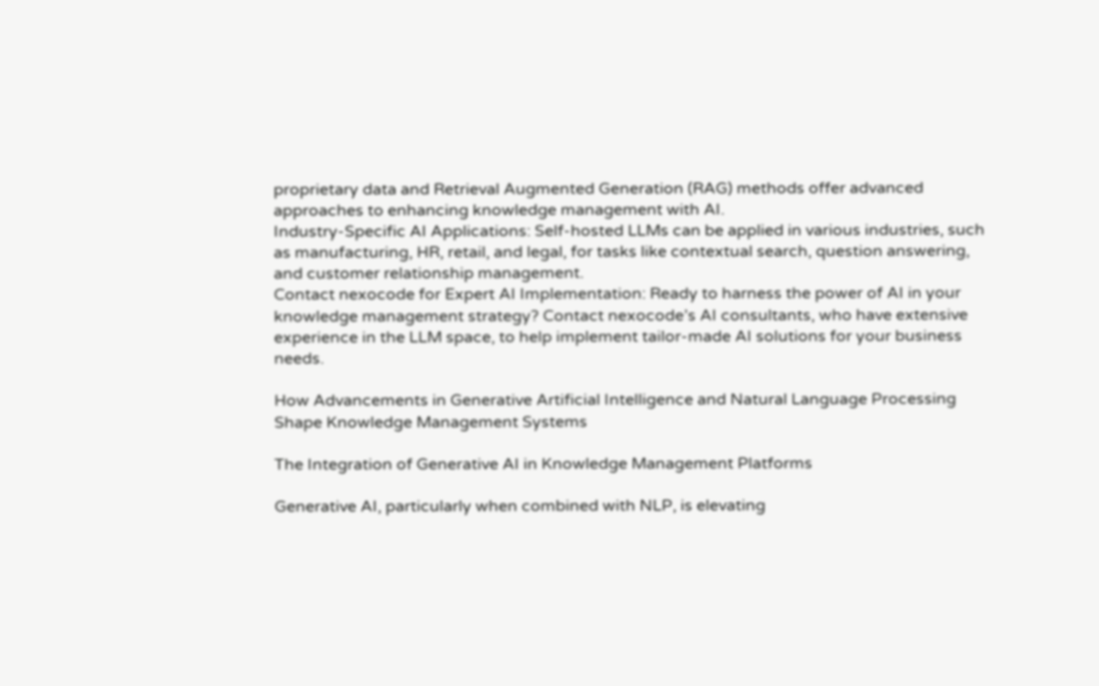proprietary data and Retrieval Augmented Generation (RAG) methods offer advanced approaches to enhancing knowledge management with AI.
Industry-Specific AI Applications: Self-hosted LLMs can be applied in various industries, such as manufacturing, HR, retail, and legal, for tasks like contextual search, question answering, and customer relationship management.
Contact nexocode for Expert AI Implementation: Ready to harness the power of AI in your knowledge management strategy? Contact nexocode’s AI consultants, who have extensive experience in the LLM space, to help implement tailor-made AI solutions for your business needs.

How Advancements in Generative Artificial Intelligence and Natural Language Processing Shape Knowledge Management Systems

The Integration of Generative AI in Knowledge Management Platforms

Generative AI, particularly when combined with NLP, is elevating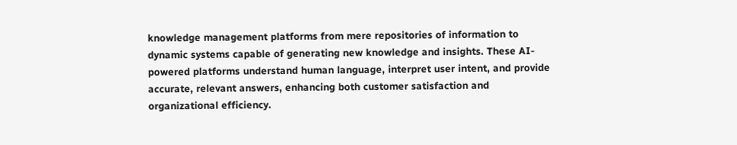knowledge management platforms from mere repositories of information to dynamic systems capable of generating new knowledge and insights. These AI-powered platforms understand human language, interpret user intent, and provide accurate, relevant answers, enhancing both customer satisfaction and organizational efficiency.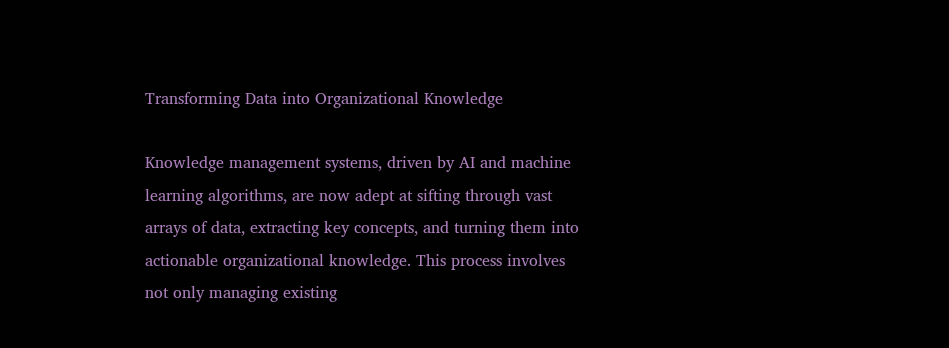Transforming Data into Organizational Knowledge

Knowledge management systems, driven by AI and machine learning algorithms, are now adept at sifting through vast arrays of data, extracting key concepts, and turning them into actionable organizational knowledge. This process involves not only managing existing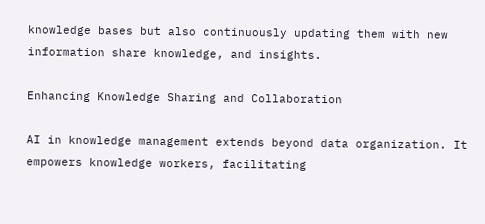knowledge bases but also continuously updating them with new information share knowledge, and insights.

Enhancing Knowledge Sharing and Collaboration

AI in knowledge management extends beyond data organization. It empowers knowledge workers, facilitating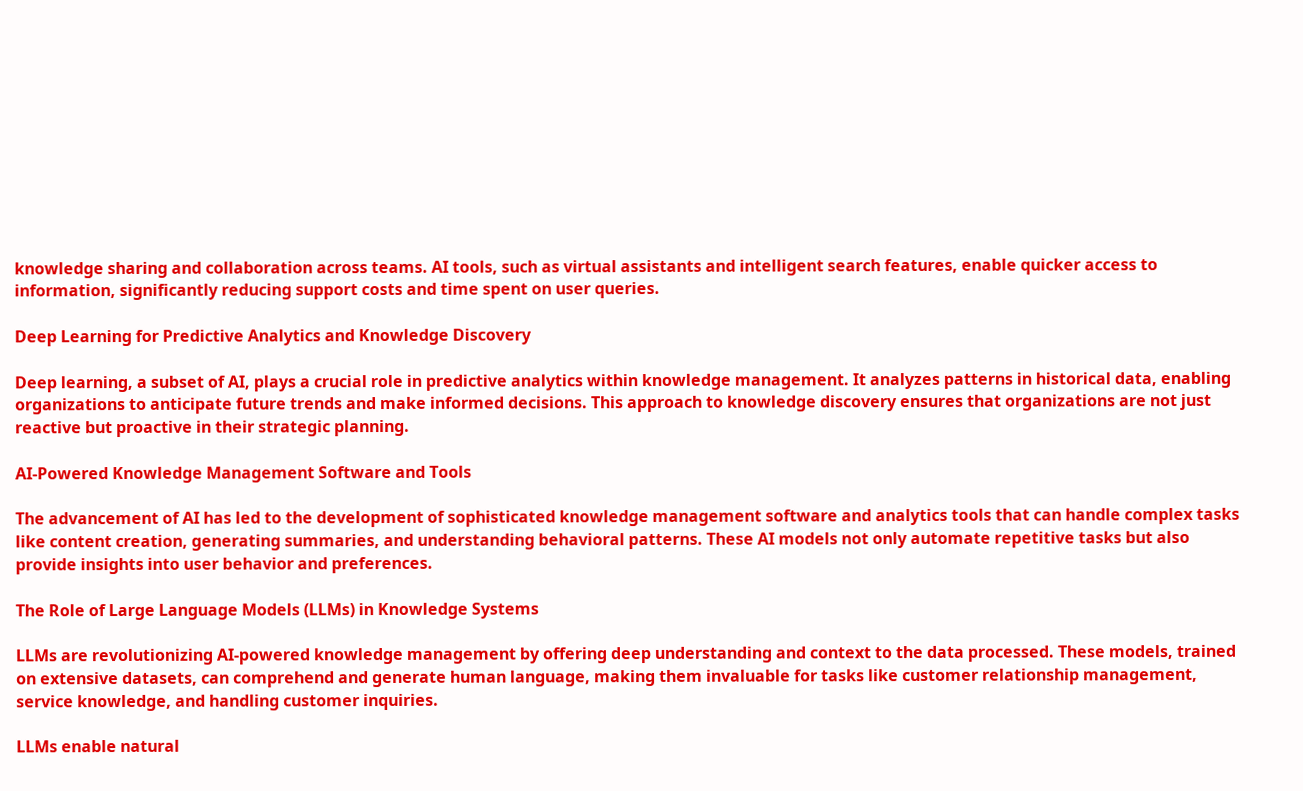knowledge sharing and collaboration across teams. AI tools, such as virtual assistants and intelligent search features, enable quicker access to information, significantly reducing support costs and time spent on user queries.

Deep Learning for Predictive Analytics and Knowledge Discovery

Deep learning, a subset of AI, plays a crucial role in predictive analytics within knowledge management. It analyzes patterns in historical data, enabling organizations to anticipate future trends and make informed decisions. This approach to knowledge discovery ensures that organizations are not just reactive but proactive in their strategic planning.

AI-Powered Knowledge Management Software and Tools

The advancement of AI has led to the development of sophisticated knowledge management software and analytics tools that can handle complex tasks like content creation, generating summaries, and understanding behavioral patterns. These AI models not only automate repetitive tasks but also provide insights into user behavior and preferences.

The Role of Large Language Models (LLMs) in Knowledge Systems

LLMs are revolutionizing AI-powered knowledge management by offering deep understanding and context to the data processed. These models, trained on extensive datasets, can comprehend and generate human language, making them invaluable for tasks like customer relationship management, service knowledge, and handling customer inquiries.

LLMs enable natural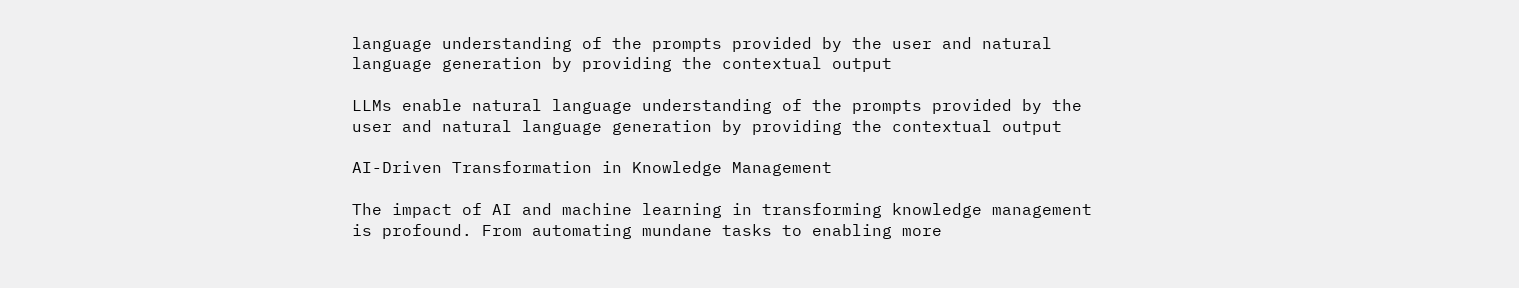language understanding of the prompts provided by the user and natural language generation by providing the contextual output

LLMs enable natural language understanding of the prompts provided by the user and natural language generation by providing the contextual output

AI-Driven Transformation in Knowledge Management

The impact of AI and machine learning in transforming knowledge management is profound. From automating mundane tasks to enabling more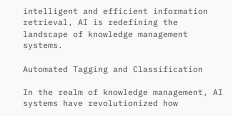intelligent and efficient information retrieval, AI is redefining the landscape of knowledge management systems.

Automated Tagging and Classification

In the realm of knowledge management, AI systems have revolutionized how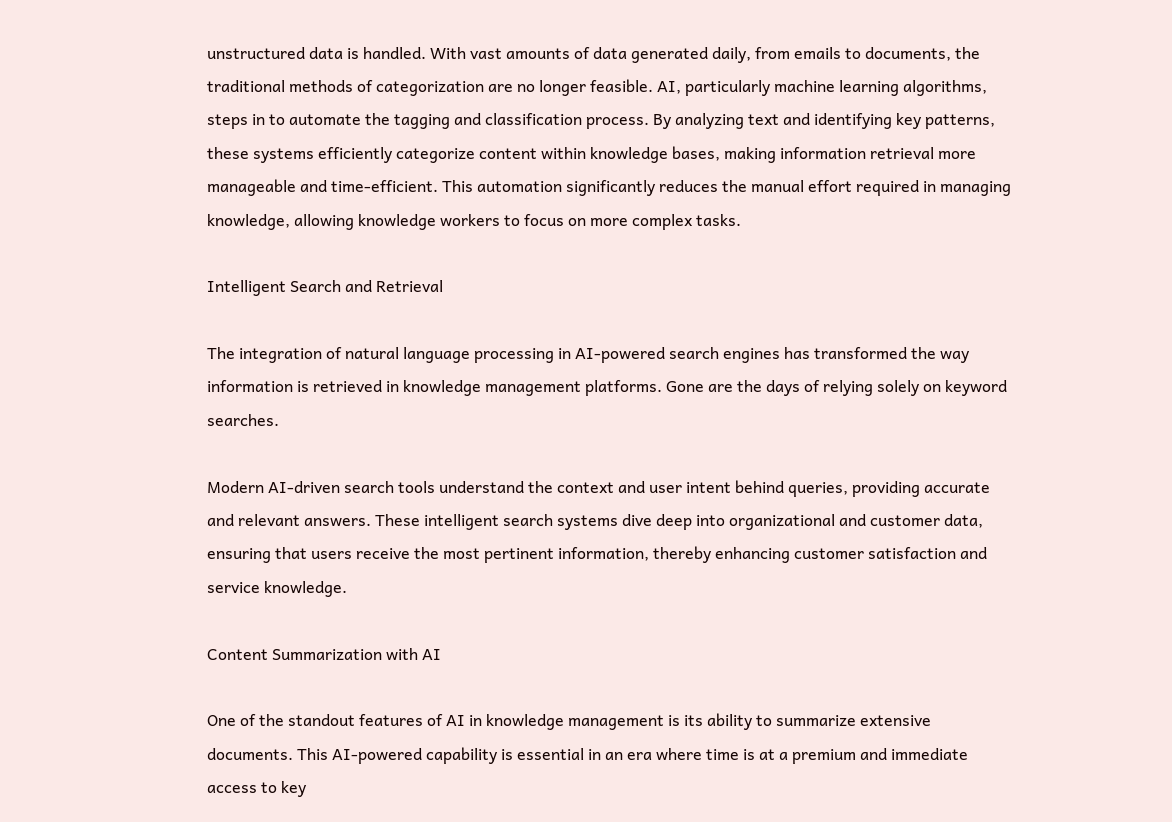unstructured data is handled. With vast amounts of data generated daily, from emails to documents, the traditional methods of categorization are no longer feasible. AI, particularly machine learning algorithms, steps in to automate the tagging and classification process. By analyzing text and identifying key patterns, these systems efficiently categorize content within knowledge bases, making information retrieval more manageable and time-efficient. This automation significantly reduces the manual effort required in managing knowledge, allowing knowledge workers to focus on more complex tasks.

Intelligent Search and Retrieval

The integration of natural language processing in AI-powered search engines has transformed the way information is retrieved in knowledge management platforms. Gone are the days of relying solely on keyword searches.

Modern AI-driven search tools understand the context and user intent behind queries, providing accurate and relevant answers. These intelligent search systems dive deep into organizational and customer data, ensuring that users receive the most pertinent information, thereby enhancing customer satisfaction and service knowledge.

Content Summarization with AI

One of the standout features of AI in knowledge management is its ability to summarize extensive documents. This AI-powered capability is essential in an era where time is at a premium and immediate access to key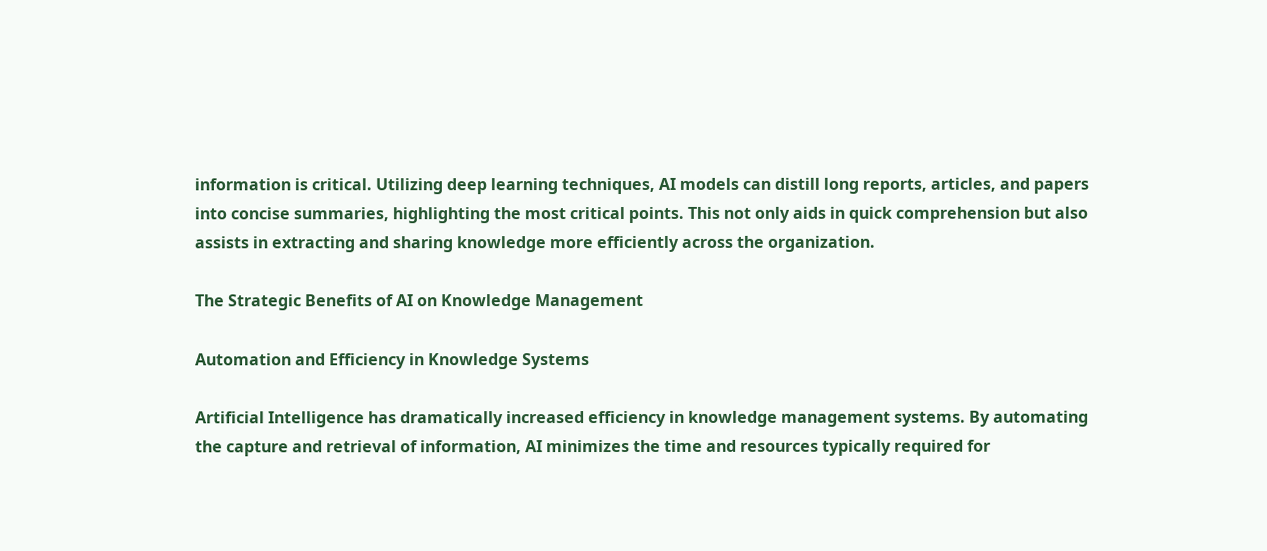information is critical. Utilizing deep learning techniques, AI models can distill long reports, articles, and papers into concise summaries, highlighting the most critical points. This not only aids in quick comprehension but also assists in extracting and sharing knowledge more efficiently across the organization.

The Strategic Benefits of AI on Knowledge Management

Automation and Efficiency in Knowledge Systems

Artificial Intelligence has dramatically increased efficiency in knowledge management systems. By automating the capture and retrieval of information, AI minimizes the time and resources typically required for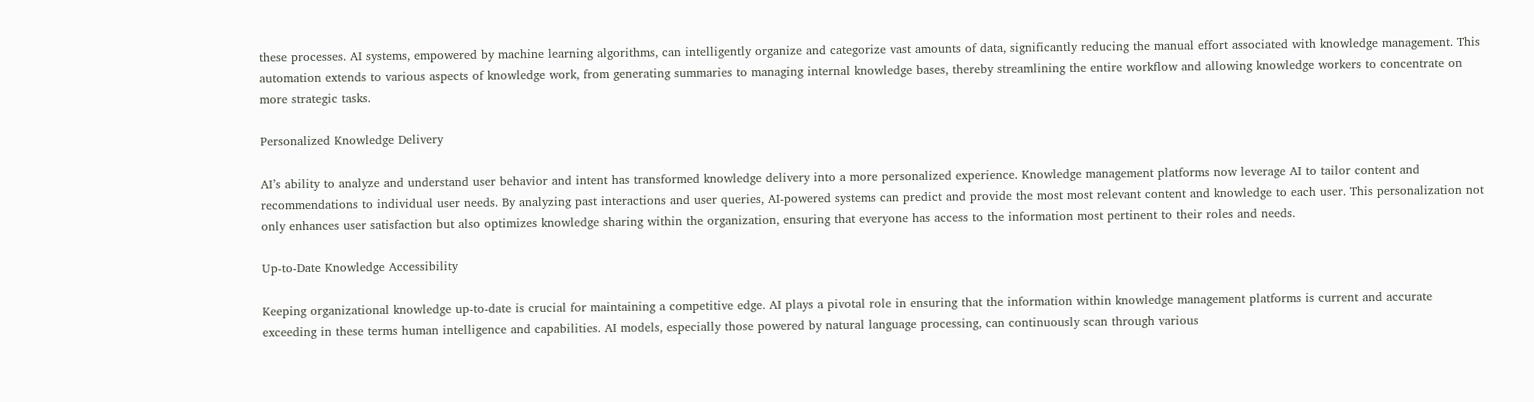these processes. AI systems, empowered by machine learning algorithms, can intelligently organize and categorize vast amounts of data, significantly reducing the manual effort associated with knowledge management. This automation extends to various aspects of knowledge work, from generating summaries to managing internal knowledge bases, thereby streamlining the entire workflow and allowing knowledge workers to concentrate on more strategic tasks.

Personalized Knowledge Delivery

AI’s ability to analyze and understand user behavior and intent has transformed knowledge delivery into a more personalized experience. Knowledge management platforms now leverage AI to tailor content and recommendations to individual user needs. By analyzing past interactions and user queries, AI-powered systems can predict and provide the most most relevant content and knowledge to each user. This personalization not only enhances user satisfaction but also optimizes knowledge sharing within the organization, ensuring that everyone has access to the information most pertinent to their roles and needs.

Up-to-Date Knowledge Accessibility

Keeping organizational knowledge up-to-date is crucial for maintaining a competitive edge. AI plays a pivotal role in ensuring that the information within knowledge management platforms is current and accurate exceeding in these terms human intelligence and capabilities. AI models, especially those powered by natural language processing, can continuously scan through various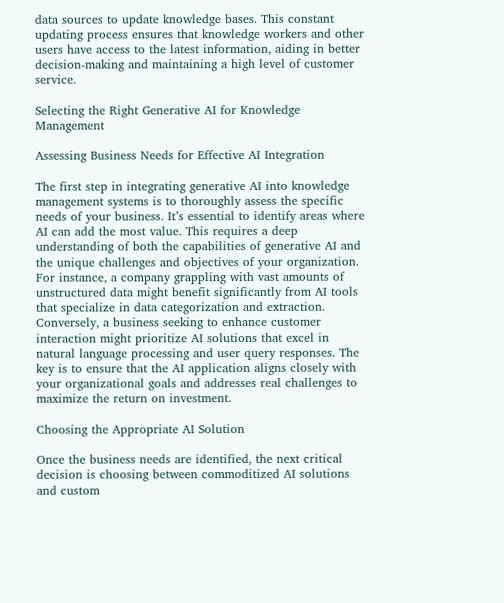data sources to update knowledge bases. This constant updating process ensures that knowledge workers and other users have access to the latest information, aiding in better decision-making and maintaining a high level of customer service.

Selecting the Right Generative AI for Knowledge Management

Assessing Business Needs for Effective AI Integration

The first step in integrating generative AI into knowledge management systems is to thoroughly assess the specific needs of your business. It’s essential to identify areas where AI can add the most value. This requires a deep understanding of both the capabilities of generative AI and the unique challenges and objectives of your organization. For instance, a company grappling with vast amounts of unstructured data might benefit significantly from AI tools that specialize in data categorization and extraction. Conversely, a business seeking to enhance customer interaction might prioritize AI solutions that excel in natural language processing and user query responses. The key is to ensure that the AI application aligns closely with your organizational goals and addresses real challenges to maximize the return on investment.

Choosing the Appropriate AI Solution

Once the business needs are identified, the next critical decision is choosing between commoditized AI solutions and custom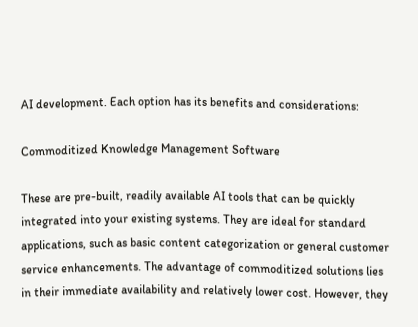AI development. Each option has its benefits and considerations:

Commoditized Knowledge Management Software

These are pre-built, readily available AI tools that can be quickly integrated into your existing systems. They are ideal for standard applications, such as basic content categorization or general customer service enhancements. The advantage of commoditized solutions lies in their immediate availability and relatively lower cost. However, they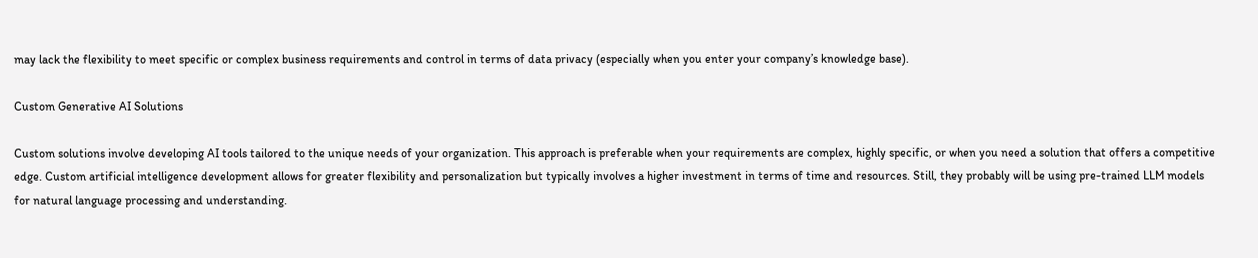may lack the flexibility to meet specific or complex business requirements and control in terms of data privacy (especially when you enter your company’s knowledge base).

Custom Generative AI Solutions

Custom solutions involve developing AI tools tailored to the unique needs of your organization. This approach is preferable when your requirements are complex, highly specific, or when you need a solution that offers a competitive edge. Custom artificial intelligence development allows for greater flexibility and personalization but typically involves a higher investment in terms of time and resources. Still, they probably will be using pre-trained LLM models for natural language processing and understanding.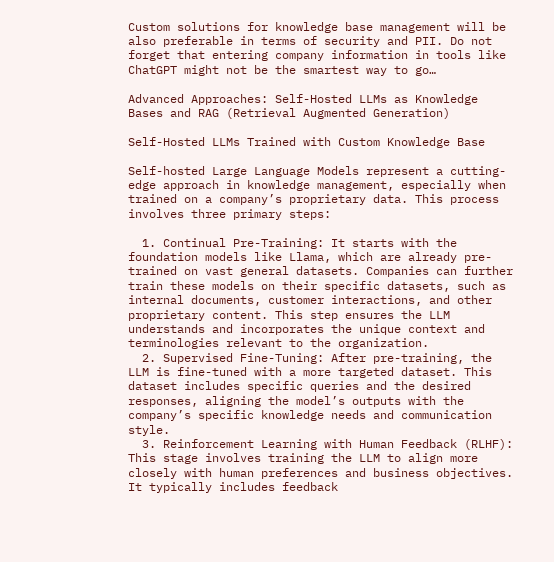Custom solutions for knowledge base management will be also preferable in terms of security and PII. Do not forget that entering company information in tools like ChatGPT might not be the smartest way to go…

Advanced Approaches: Self-Hosted LLMs as Knowledge Bases and RAG (Retrieval Augmented Generation)

Self-Hosted LLMs Trained with Custom Knowledge Base

Self-hosted Large Language Models represent a cutting-edge approach in knowledge management, especially when trained on a company’s proprietary data. This process involves three primary steps:

  1. Continual Pre-Training: It starts with the foundation models like Llama, which are already pre-trained on vast general datasets. Companies can further train these models on their specific datasets, such as internal documents, customer interactions, and other proprietary content. This step ensures the LLM understands and incorporates the unique context and terminologies relevant to the organization.
  2. Supervised Fine-Tuning: After pre-training, the LLM is fine-tuned with a more targeted dataset. This dataset includes specific queries and the desired responses, aligning the model’s outputs with the company’s specific knowledge needs and communication style.
  3. Reinforcement Learning with Human Feedback (RLHF): This stage involves training the LLM to align more closely with human preferences and business objectives. It typically includes feedback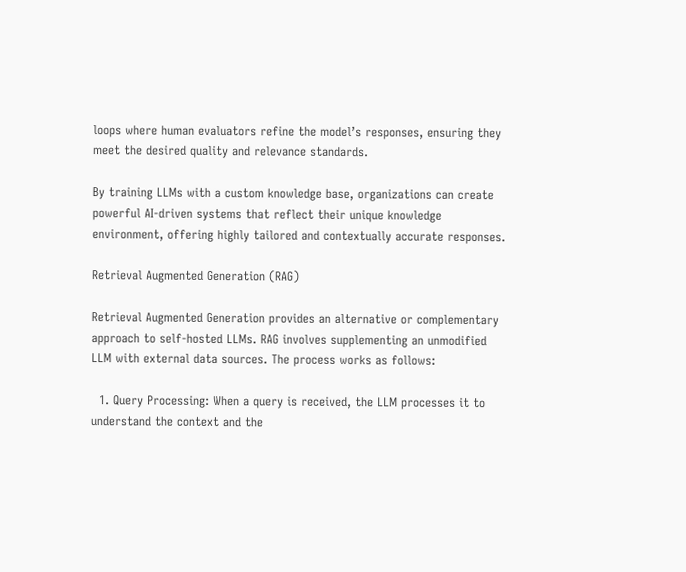loops where human evaluators refine the model’s responses, ensuring they meet the desired quality and relevance standards.

By training LLMs with a custom knowledge base, organizations can create powerful AI-driven systems that reflect their unique knowledge environment, offering highly tailored and contextually accurate responses.

Retrieval Augmented Generation (RAG)

Retrieval Augmented Generation provides an alternative or complementary approach to self-hosted LLMs. RAG involves supplementing an unmodified LLM with external data sources. The process works as follows:

  1. Query Processing: When a query is received, the LLM processes it to understand the context and the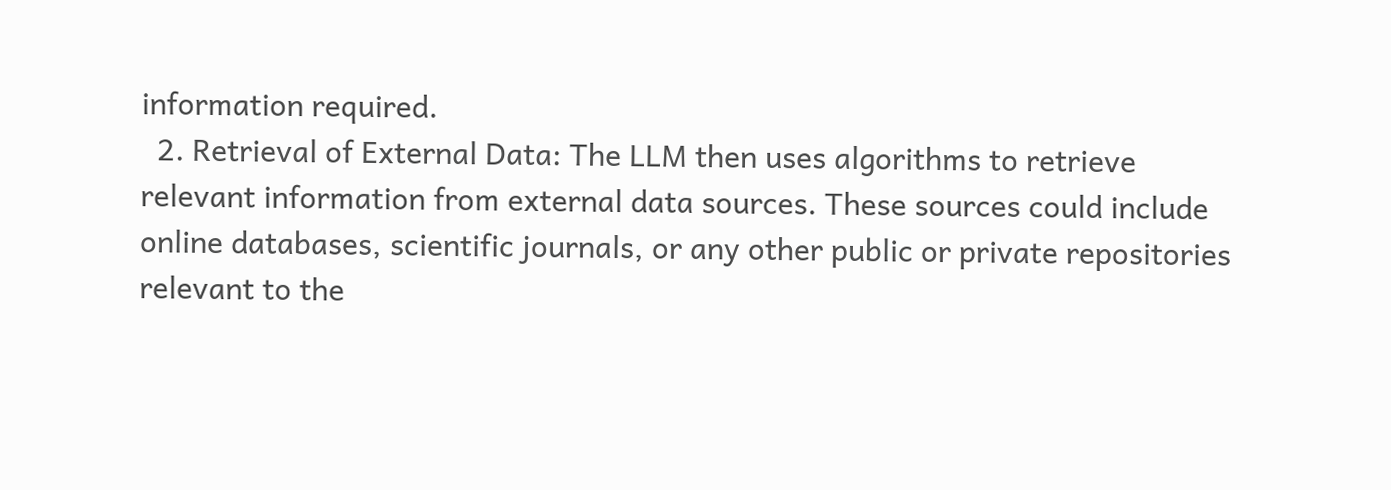information required.
  2. Retrieval of External Data: The LLM then uses algorithms to retrieve relevant information from external data sources. These sources could include online databases, scientific journals, or any other public or private repositories relevant to the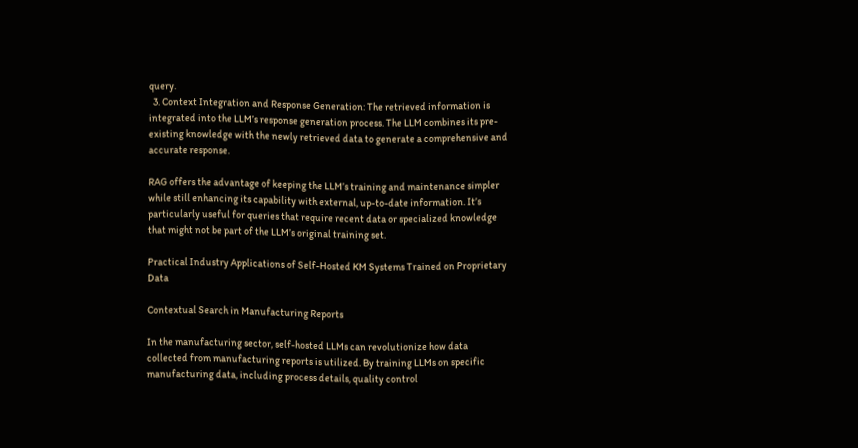query.
  3. Context Integration and Response Generation: The retrieved information is integrated into the LLM’s response generation process. The LLM combines its pre-existing knowledge with the newly retrieved data to generate a comprehensive and accurate response.

RAG offers the advantage of keeping the LLM’s training and maintenance simpler while still enhancing its capability with external, up-to-date information. It’s particularly useful for queries that require recent data or specialized knowledge that might not be part of the LLM’s original training set.

Practical Industry Applications of Self-Hosted KM Systems Trained on Proprietary Data

Contextual Search in Manufacturing Reports

In the manufacturing sector, self-hosted LLMs can revolutionize how data collected from manufacturing reports is utilized. By training LLMs on specific manufacturing data, including process details, quality control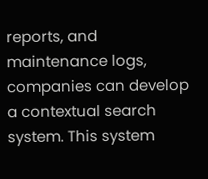reports, and maintenance logs, companies can develop a contextual search system. This system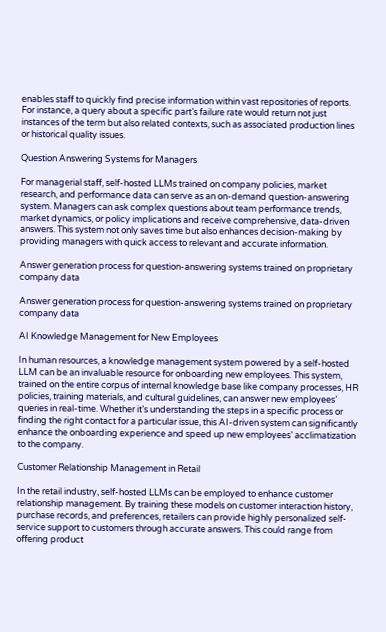enables staff to quickly find precise information within vast repositories of reports. For instance, a query about a specific part’s failure rate would return not just instances of the term but also related contexts, such as associated production lines or historical quality issues.

Question Answering Systems for Managers

For managerial staff, self-hosted LLMs trained on company policies, market research, and performance data can serve as an on-demand question-answering system. Managers can ask complex questions about team performance trends, market dynamics, or policy implications and receive comprehensive, data-driven answers. This system not only saves time but also enhances decision-making by providing managers with quick access to relevant and accurate information.

Answer generation process for question-answering systems trained on proprietary company data

Answer generation process for question-answering systems trained on proprietary company data

AI Knowledge Management for New Employees

In human resources, a knowledge management system powered by a self-hosted LLM can be an invaluable resource for onboarding new employees. This system, trained on the entire corpus of internal knowledge base like company processes, HR policies, training materials, and cultural guidelines, can answer new employees’ queries in real-time. Whether it’s understanding the steps in a specific process or finding the right contact for a particular issue, this AI-driven system can significantly enhance the onboarding experience and speed up new employees’ acclimatization to the company.

Customer Relationship Management in Retail

In the retail industry, self-hosted LLMs can be employed to enhance customer relationship management. By training these models on customer interaction history, purchase records, and preferences, retailers can provide highly personalized self-service support to customers through accurate answers. This could range from offering product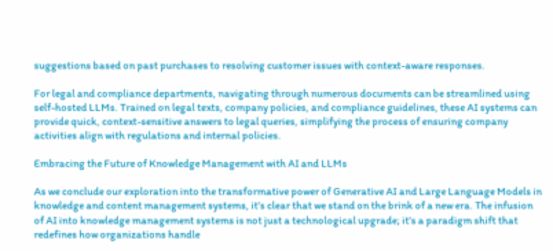suggestions based on past purchases to resolving customer issues with context-aware responses.

For legal and compliance departments, navigating through numerous documents can be streamlined using self-hosted LLMs. Trained on legal texts, company policies, and compliance guidelines, these AI systems can provide quick, context-sensitive answers to legal queries, simplifying the process of ensuring company activities align with regulations and internal policies.

Embracing the Future of Knowledge Management with AI and LLMs

As we conclude our exploration into the transformative power of Generative AI and Large Language Models in knowledge and content management systems, it’s clear that we stand on the brink of a new era. The infusion of AI into knowledge management systems is not just a technological upgrade; it’s a paradigm shift that redefines how organizations handle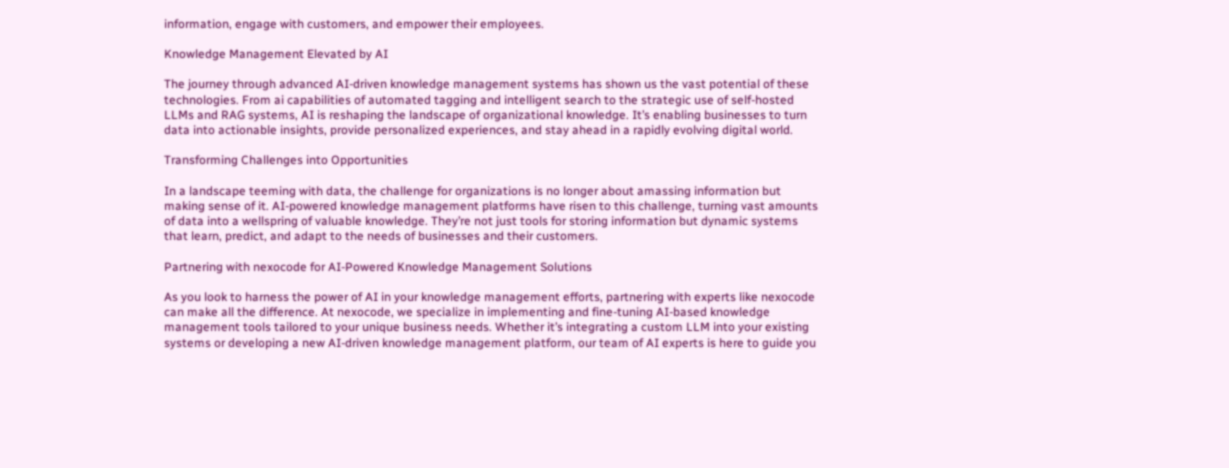information, engage with customers, and empower their employees.

Knowledge Management Elevated by AI

The journey through advanced AI-driven knowledge management systems has shown us the vast potential of these technologies. From ai capabilities of automated tagging and intelligent search to the strategic use of self-hosted LLMs and RAG systems, AI is reshaping the landscape of organizational knowledge. It’s enabling businesses to turn data into actionable insights, provide personalized experiences, and stay ahead in a rapidly evolving digital world.

Transforming Challenges into Opportunities

In a landscape teeming with data, the challenge for organizations is no longer about amassing information but making sense of it. AI-powered knowledge management platforms have risen to this challenge, turning vast amounts of data into a wellspring of valuable knowledge. They’re not just tools for storing information but dynamic systems that learn, predict, and adapt to the needs of businesses and their customers.

Partnering with nexocode for AI-Powered Knowledge Management Solutions

As you look to harness the power of AI in your knowledge management efforts, partnering with experts like nexocode can make all the difference. At nexocode, we specialize in implementing and fine-tuning AI-based knowledge management tools tailored to your unique business needs. Whether it’s integrating a custom LLM into your existing systems or developing a new AI-driven knowledge management platform, our team of AI experts is here to guide you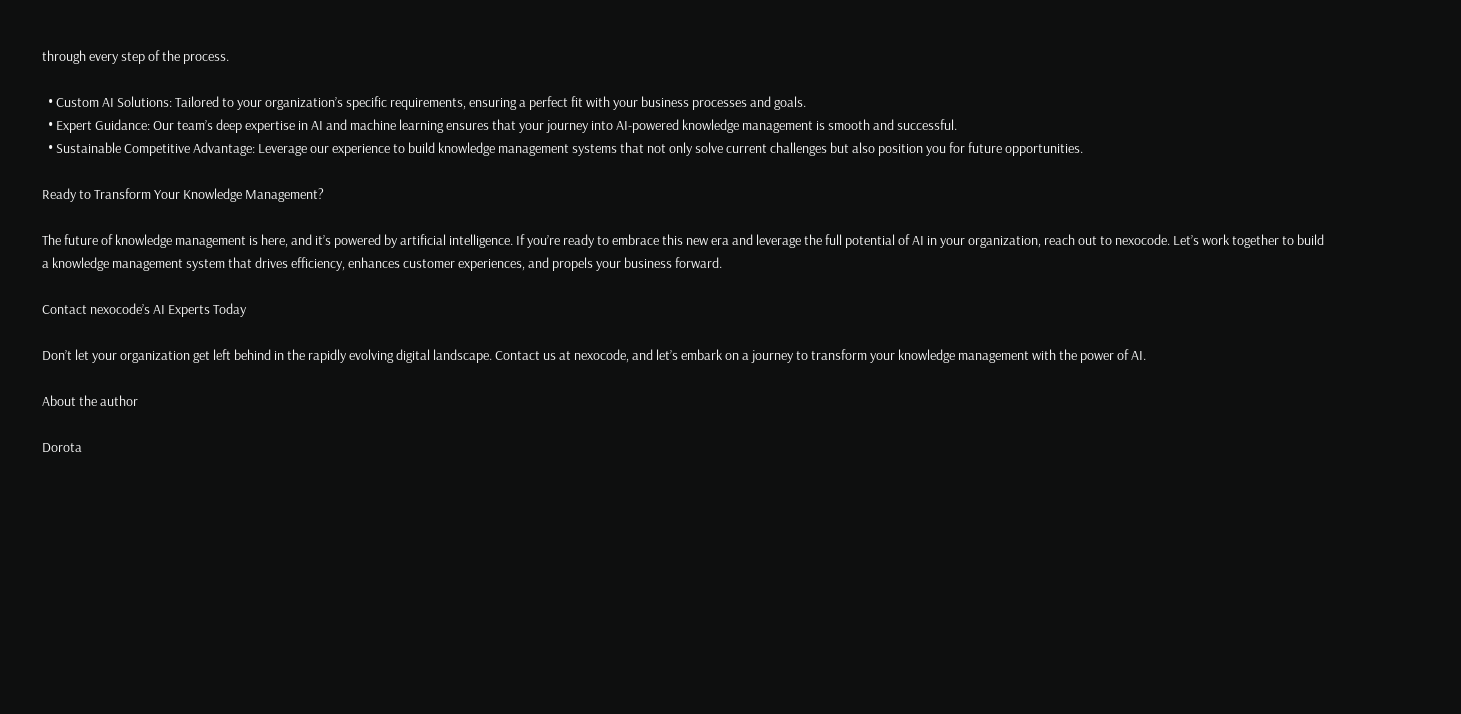through every step of the process.

  • Custom AI Solutions: Tailored to your organization’s specific requirements, ensuring a perfect fit with your business processes and goals.
  • Expert Guidance: Our team’s deep expertise in AI and machine learning ensures that your journey into AI-powered knowledge management is smooth and successful.
  • Sustainable Competitive Advantage: Leverage our experience to build knowledge management systems that not only solve current challenges but also position you for future opportunities.

Ready to Transform Your Knowledge Management?

The future of knowledge management is here, and it’s powered by artificial intelligence. If you’re ready to embrace this new era and leverage the full potential of AI in your organization, reach out to nexocode. Let’s work together to build a knowledge management system that drives efficiency, enhances customer experiences, and propels your business forward.

Contact nexocode’s AI Experts Today

Don’t let your organization get left behind in the rapidly evolving digital landscape. Contact us at nexocode, and let’s embark on a journey to transform your knowledge management with the power of AI.

About the author

Dorota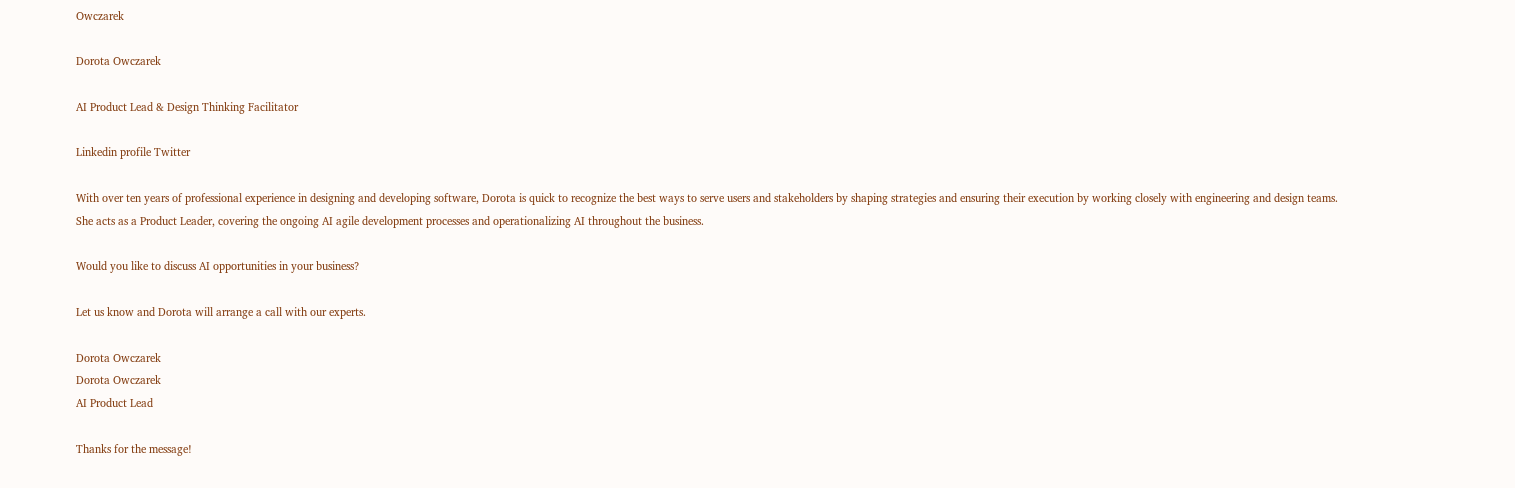Owczarek

Dorota Owczarek

AI Product Lead & Design Thinking Facilitator

Linkedin profile Twitter

With over ten years of professional experience in designing and developing software, Dorota is quick to recognize the best ways to serve users and stakeholders by shaping strategies and ensuring their execution by working closely with engineering and design teams.
She acts as a Product Leader, covering the ongoing AI agile development processes and operationalizing AI throughout the business.

Would you like to discuss AI opportunities in your business?

Let us know and Dorota will arrange a call with our experts.

Dorota Owczarek
Dorota Owczarek
AI Product Lead

Thanks for the message!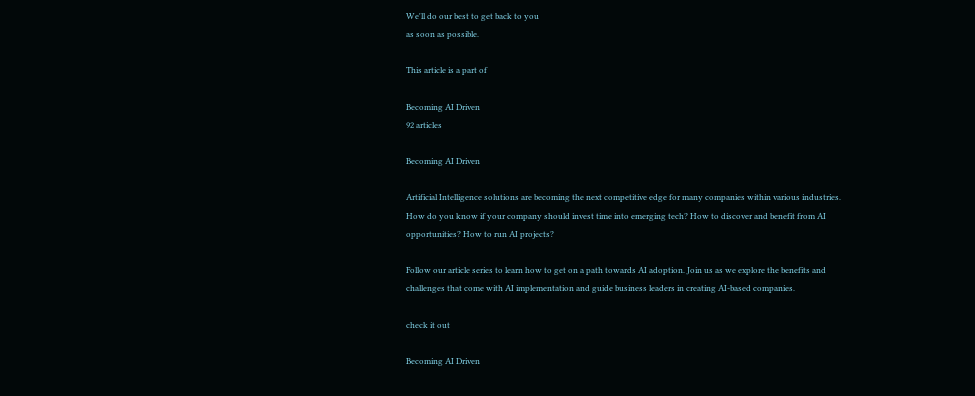We'll do our best to get back to you
as soon as possible.

This article is a part of

Becoming AI Driven
92 articles

Becoming AI Driven

Artificial Intelligence solutions are becoming the next competitive edge for many companies within various industries. How do you know if your company should invest time into emerging tech? How to discover and benefit from AI opportunities? How to run AI projects?

Follow our article series to learn how to get on a path towards AI adoption. Join us as we explore the benefits and challenges that come with AI implementation and guide business leaders in creating AI-based companies.

check it out

Becoming AI Driven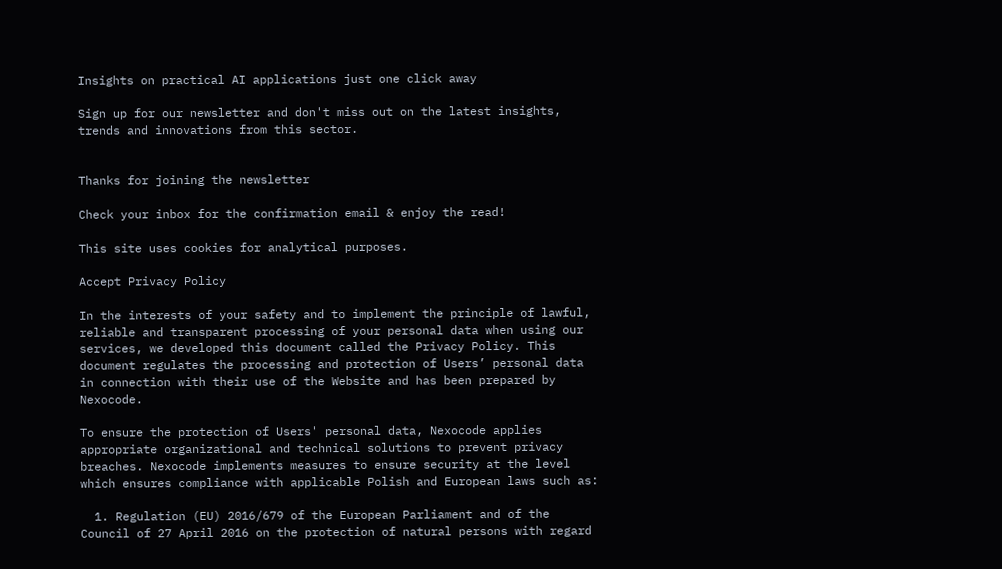Insights on practical AI applications just one click away

Sign up for our newsletter and don't miss out on the latest insights, trends and innovations from this sector.


Thanks for joining the newsletter

Check your inbox for the confirmation email & enjoy the read!

This site uses cookies for analytical purposes.

Accept Privacy Policy

In the interests of your safety and to implement the principle of lawful, reliable and transparent processing of your personal data when using our services, we developed this document called the Privacy Policy. This document regulates the processing and protection of Users’ personal data in connection with their use of the Website and has been prepared by Nexocode.

To ensure the protection of Users' personal data, Nexocode applies appropriate organizational and technical solutions to prevent privacy breaches. Nexocode implements measures to ensure security at the level which ensures compliance with applicable Polish and European laws such as:

  1. Regulation (EU) 2016/679 of the European Parliament and of the Council of 27 April 2016 on the protection of natural persons with regard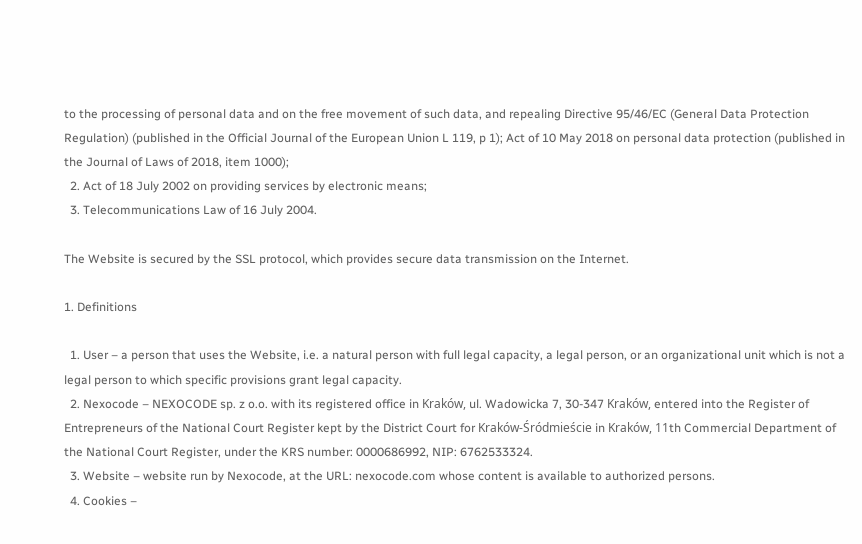to the processing of personal data and on the free movement of such data, and repealing Directive 95/46/EC (General Data Protection Regulation) (published in the Official Journal of the European Union L 119, p 1); Act of 10 May 2018 on personal data protection (published in the Journal of Laws of 2018, item 1000);
  2. Act of 18 July 2002 on providing services by electronic means;
  3. Telecommunications Law of 16 July 2004.

The Website is secured by the SSL protocol, which provides secure data transmission on the Internet.

1. Definitions

  1. User – a person that uses the Website, i.e. a natural person with full legal capacity, a legal person, or an organizational unit which is not a legal person to which specific provisions grant legal capacity.
  2. Nexocode – NEXOCODE sp. z o.o. with its registered office in Kraków, ul. Wadowicka 7, 30-347 Kraków, entered into the Register of Entrepreneurs of the National Court Register kept by the District Court for Kraków-Śródmieście in Kraków, 11th Commercial Department of the National Court Register, under the KRS number: 0000686992, NIP: 6762533324.
  3. Website – website run by Nexocode, at the URL: nexocode.com whose content is available to authorized persons.
  4. Cookies –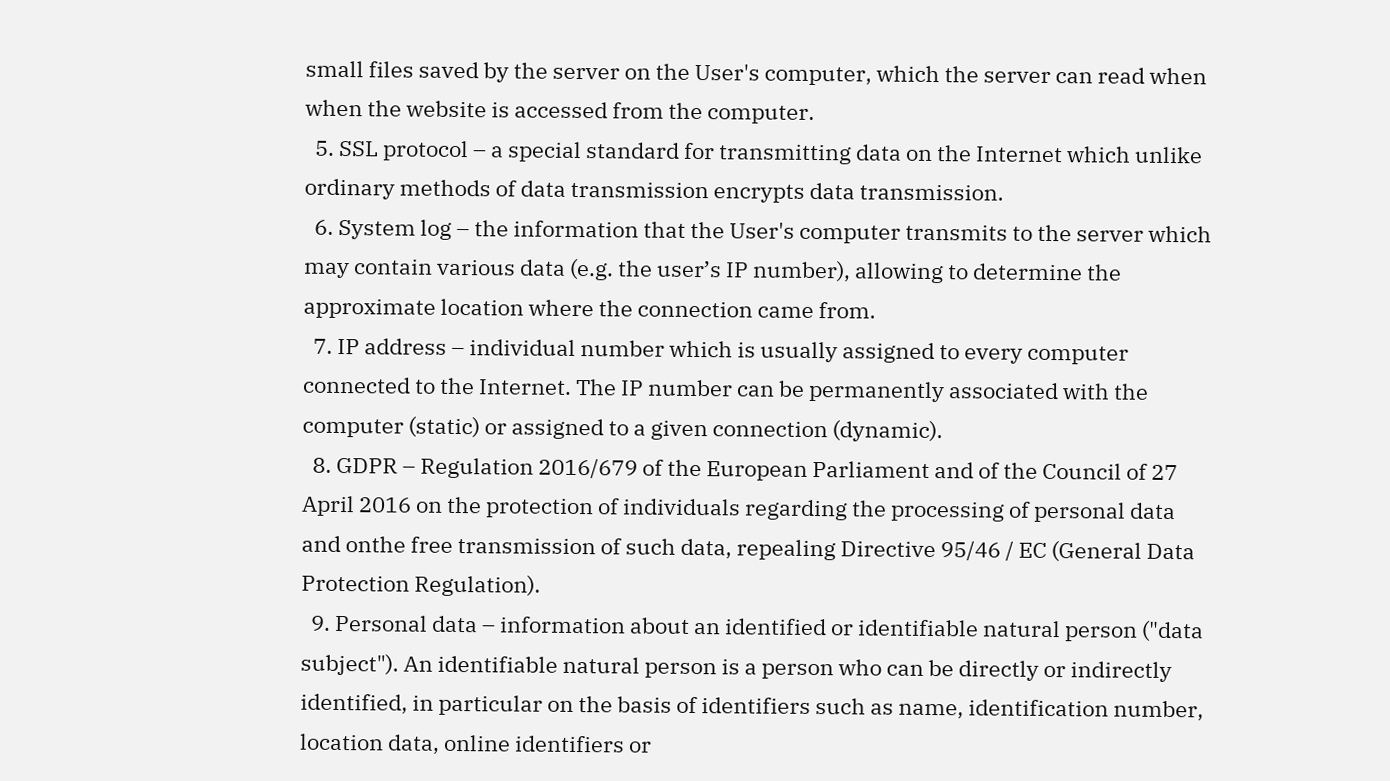small files saved by the server on the User's computer, which the server can read when when the website is accessed from the computer.
  5. SSL protocol – a special standard for transmitting data on the Internet which unlike ordinary methods of data transmission encrypts data transmission.
  6. System log – the information that the User's computer transmits to the server which may contain various data (e.g. the user’s IP number), allowing to determine the approximate location where the connection came from.
  7. IP address – individual number which is usually assigned to every computer connected to the Internet. The IP number can be permanently associated with the computer (static) or assigned to a given connection (dynamic).
  8. GDPR – Regulation 2016/679 of the European Parliament and of the Council of 27 April 2016 on the protection of individuals regarding the processing of personal data and onthe free transmission of such data, repealing Directive 95/46 / EC (General Data Protection Regulation).
  9. Personal data – information about an identified or identifiable natural person ("data subject"). An identifiable natural person is a person who can be directly or indirectly identified, in particular on the basis of identifiers such as name, identification number, location data, online identifiers or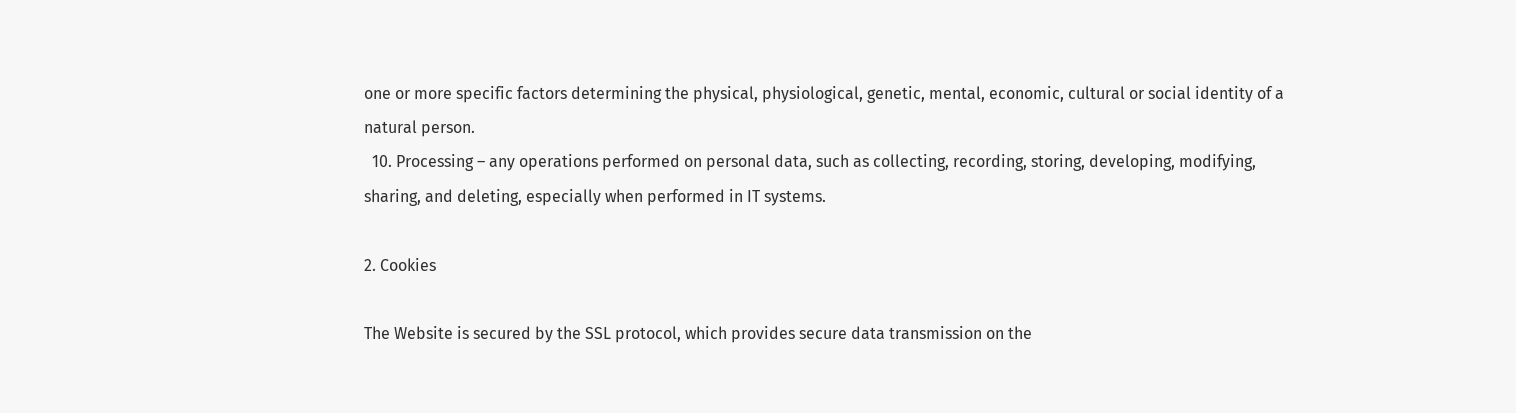one or more specific factors determining the physical, physiological, genetic, mental, economic, cultural or social identity of a natural person.
  10. Processing – any operations performed on personal data, such as collecting, recording, storing, developing, modifying, sharing, and deleting, especially when performed in IT systems.

2. Cookies

The Website is secured by the SSL protocol, which provides secure data transmission on the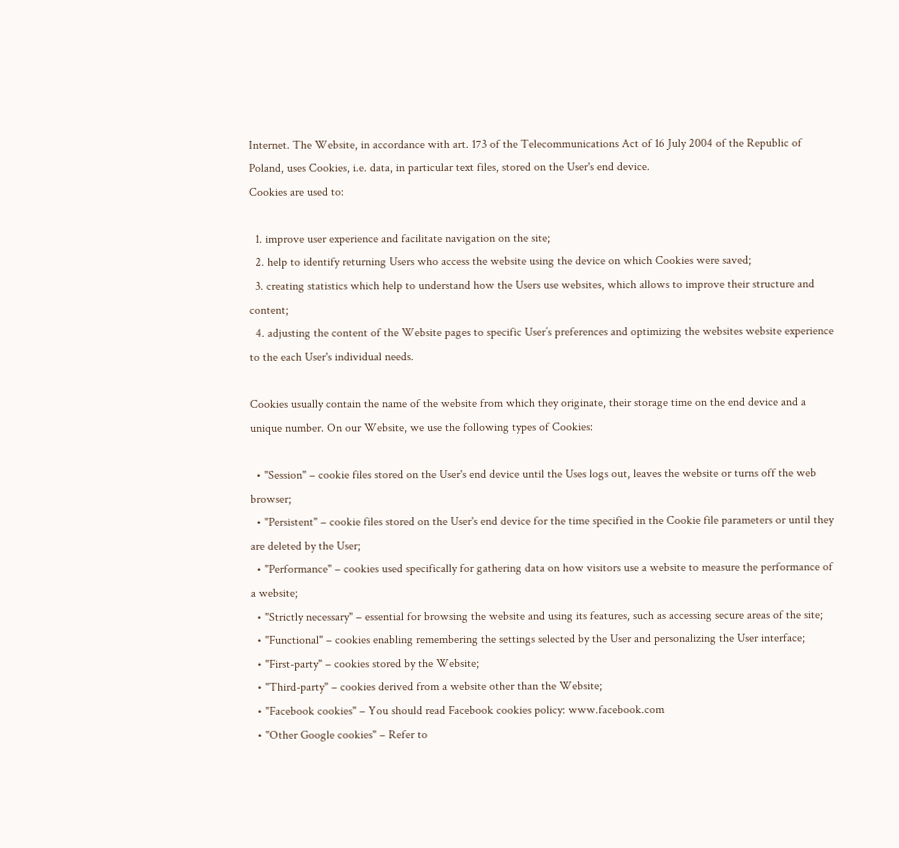Internet. The Website, in accordance with art. 173 of the Telecommunications Act of 16 July 2004 of the Republic of Poland, uses Cookies, i.e. data, in particular text files, stored on the User's end device.
Cookies are used to:

  1. improve user experience and facilitate navigation on the site;
  2. help to identify returning Users who access the website using the device on which Cookies were saved;
  3. creating statistics which help to understand how the Users use websites, which allows to improve their structure and content;
  4. adjusting the content of the Website pages to specific User’s preferences and optimizing the websites website experience to the each User's individual needs.

Cookies usually contain the name of the website from which they originate, their storage time on the end device and a unique number. On our Website, we use the following types of Cookies:

  • "Session" – cookie files stored on the User's end device until the Uses logs out, leaves the website or turns off the web browser;
  • "Persistent" – cookie files stored on the User's end device for the time specified in the Cookie file parameters or until they are deleted by the User;
  • "Performance" – cookies used specifically for gathering data on how visitors use a website to measure the performance of a website;
  • "Strictly necessary" – essential for browsing the website and using its features, such as accessing secure areas of the site;
  • "Functional" – cookies enabling remembering the settings selected by the User and personalizing the User interface;
  • "First-party" – cookies stored by the Website;
  • "Third-party" – cookies derived from a website other than the Website;
  • "Facebook cookies" – You should read Facebook cookies policy: www.facebook.com
  • "Other Google cookies" – Refer to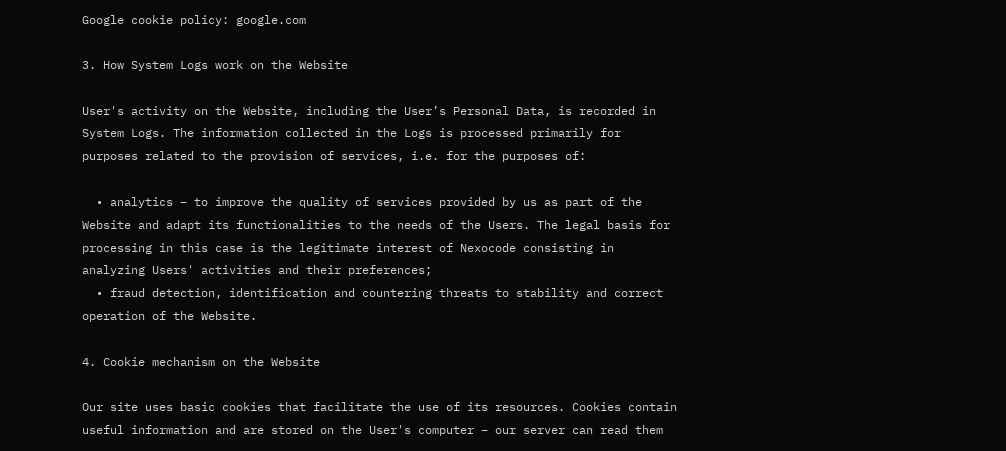Google cookie policy: google.com

3. How System Logs work on the Website

User's activity on the Website, including the User’s Personal Data, is recorded in System Logs. The information collected in the Logs is processed primarily for purposes related to the provision of services, i.e. for the purposes of:

  • analytics – to improve the quality of services provided by us as part of the Website and adapt its functionalities to the needs of the Users. The legal basis for processing in this case is the legitimate interest of Nexocode consisting in analyzing Users' activities and their preferences;
  • fraud detection, identification and countering threats to stability and correct operation of the Website.

4. Cookie mechanism on the Website

Our site uses basic cookies that facilitate the use of its resources. Cookies contain useful information and are stored on the User's computer – our server can read them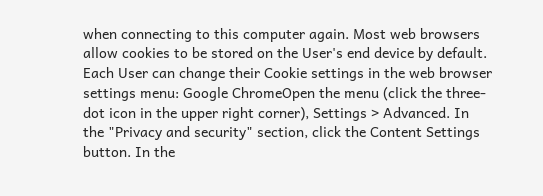when connecting to this computer again. Most web browsers allow cookies to be stored on the User's end device by default. Each User can change their Cookie settings in the web browser settings menu: Google ChromeOpen the menu (click the three-dot icon in the upper right corner), Settings > Advanced. In the "Privacy and security" section, click the Content Settings button. In the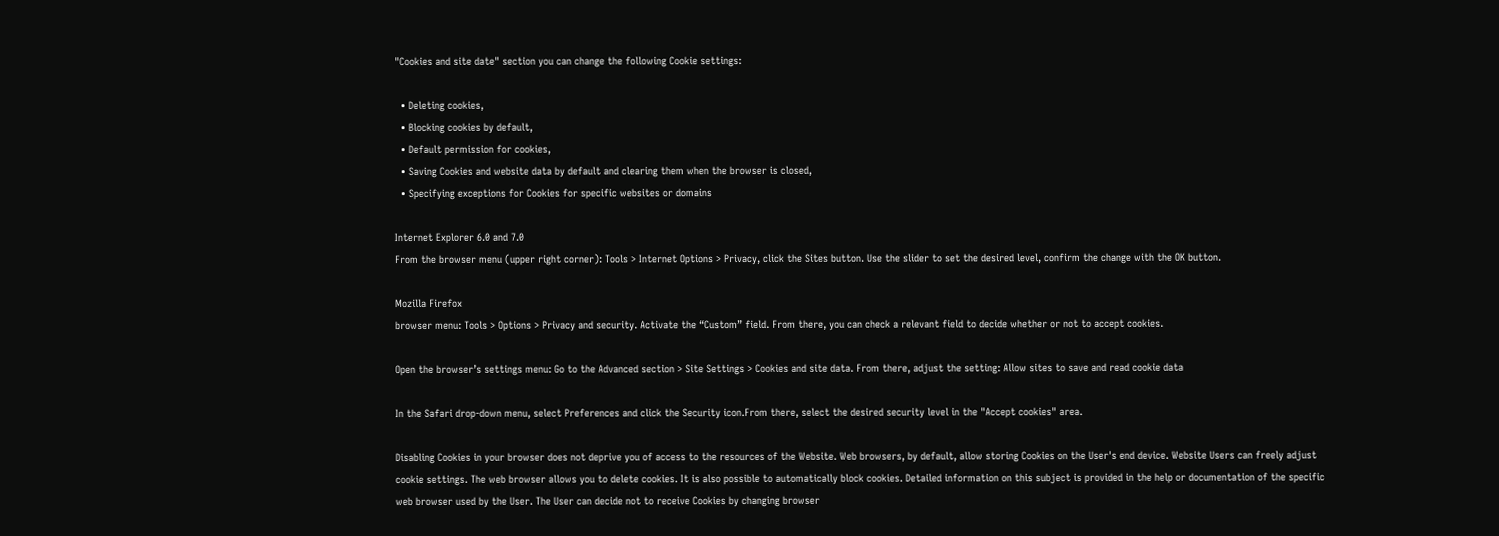"Cookies and site date" section you can change the following Cookie settings:

  • Deleting cookies,
  • Blocking cookies by default,
  • Default permission for cookies,
  • Saving Cookies and website data by default and clearing them when the browser is closed,
  • Specifying exceptions for Cookies for specific websites or domains

Internet Explorer 6.0 and 7.0
From the browser menu (upper right corner): Tools > Internet Options > Privacy, click the Sites button. Use the slider to set the desired level, confirm the change with the OK button.

Mozilla Firefox
browser menu: Tools > Options > Privacy and security. Activate the “Custom” field. From there, you can check a relevant field to decide whether or not to accept cookies.

Open the browser’s settings menu: Go to the Advanced section > Site Settings > Cookies and site data. From there, adjust the setting: Allow sites to save and read cookie data

In the Safari drop-down menu, select Preferences and click the Security icon.From there, select the desired security level in the "Accept cookies" area.

Disabling Cookies in your browser does not deprive you of access to the resources of the Website. Web browsers, by default, allow storing Cookies on the User's end device. Website Users can freely adjust cookie settings. The web browser allows you to delete cookies. It is also possible to automatically block cookies. Detailed information on this subject is provided in the help or documentation of the specific web browser used by the User. The User can decide not to receive Cookies by changing browser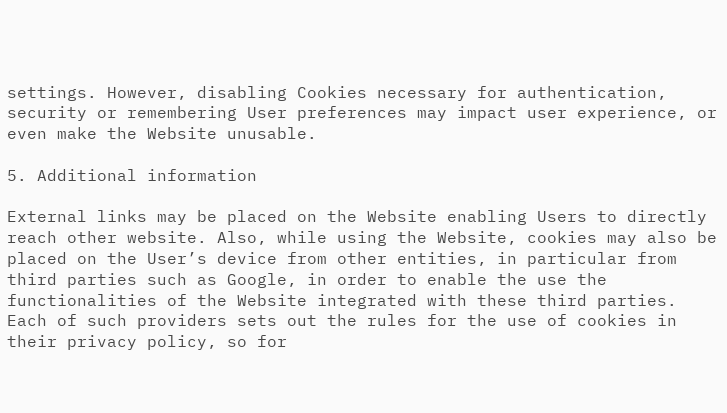settings. However, disabling Cookies necessary for authentication, security or remembering User preferences may impact user experience, or even make the Website unusable.

5. Additional information

External links may be placed on the Website enabling Users to directly reach other website. Also, while using the Website, cookies may also be placed on the User’s device from other entities, in particular from third parties such as Google, in order to enable the use the functionalities of the Website integrated with these third parties. Each of such providers sets out the rules for the use of cookies in their privacy policy, so for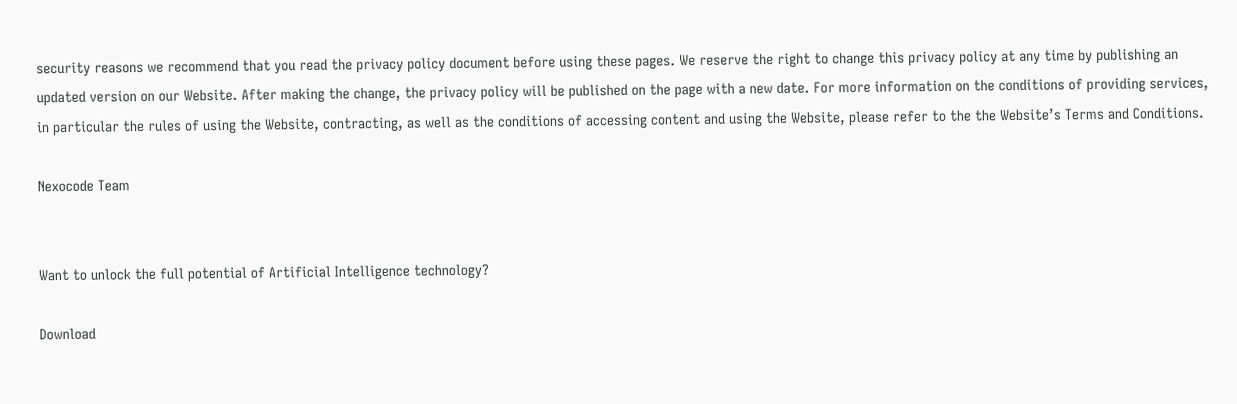security reasons we recommend that you read the privacy policy document before using these pages. We reserve the right to change this privacy policy at any time by publishing an updated version on our Website. After making the change, the privacy policy will be published on the page with a new date. For more information on the conditions of providing services, in particular the rules of using the Website, contracting, as well as the conditions of accessing content and using the Website, please refer to the the Website’s Terms and Conditions.

Nexocode Team


Want to unlock the full potential of Artificial Intelligence technology?

Download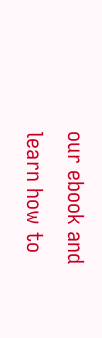our ebook and learn how to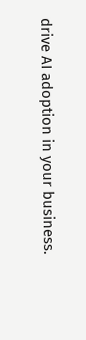drive AI adoption in your business.